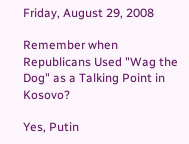Friday, August 29, 2008

Remember when Republicans Used "Wag the Dog" as a Talking Point in Kosovo?

Yes, Putin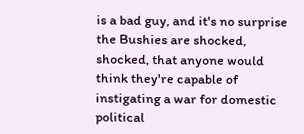is a bad guy, and it's no surprise the Bushies are shocked, shocked, that anyone would think they're capable of instigating a war for domestic political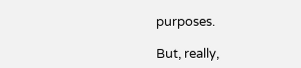purposes.

But, really,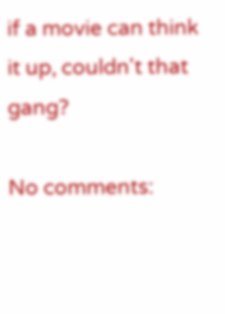if a movie can think it up, couldn't that gang?

No comments: